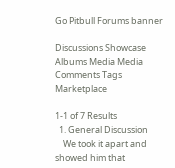Go Pitbull Forums banner

Discussions Showcase Albums Media Media Comments Tags Marketplace

1-1 of 7 Results
  1. General Discussion
    We took it apart and showed him that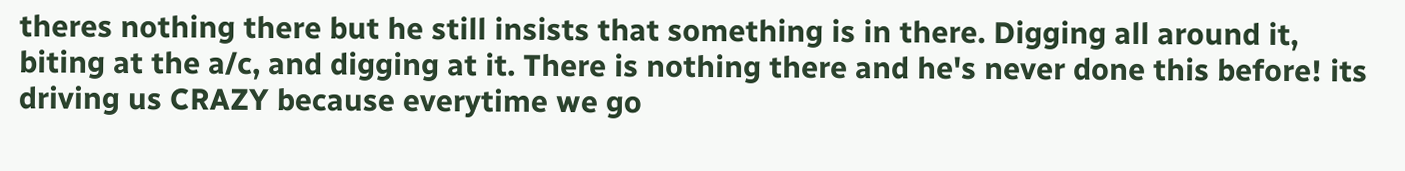theres nothing there but he still insists that something is in there. Digging all around it, biting at the a/c, and digging at it. There is nothing there and he's never done this before! its driving us CRAZY because everytime we go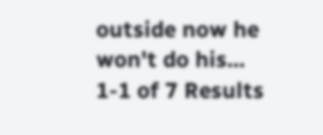outside now he won't do his...
1-1 of 7 Results